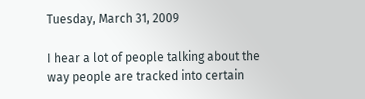Tuesday, March 31, 2009

I hear a lot of people talking about the way people are tracked into certain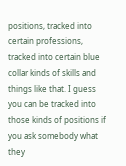positions, tracked into certain professions, tracked into certain blue collar kinds of skills and things like that. I guess you can be tracked into those kinds of positions if you ask somebody what they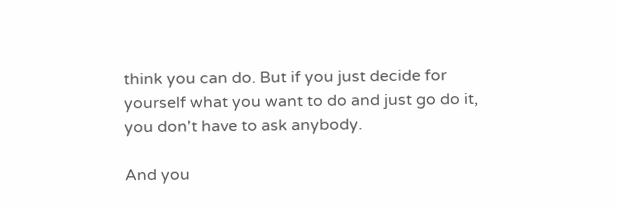think you can do. But if you just decide for yourself what you want to do and just go do it, you don't have to ask anybody.

And you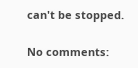can't be stopped.

No comments: